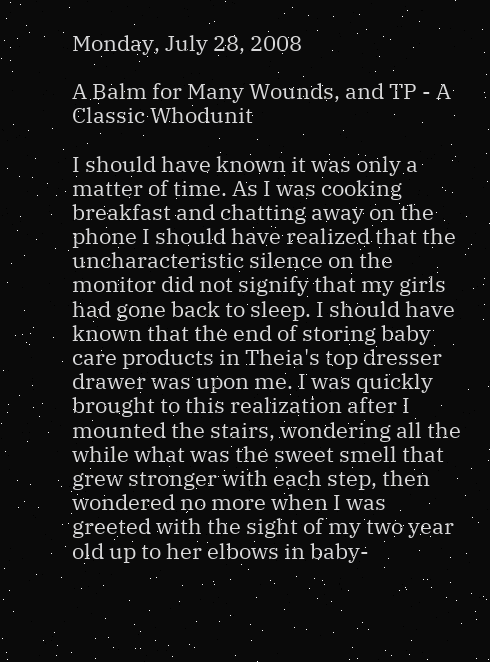Monday, July 28, 2008

A Balm for Many Wounds, and TP - A Classic Whodunit

I should have known it was only a matter of time. As I was cooking breakfast and chatting away on the phone I should have realized that the uncharacteristic silence on the monitor did not signify that my girls had gone back to sleep. I should have known that the end of storing baby care products in Theia's top dresser drawer was upon me. I was quickly brought to this realization after I mounted the stairs, wondering all the while what was the sweet smell that grew stronger with each step, then wondered no more when I was greeted with the sight of my two year old up to her elbows in baby-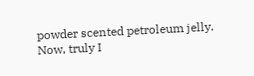powder scented petroleum jelly. Now, truly I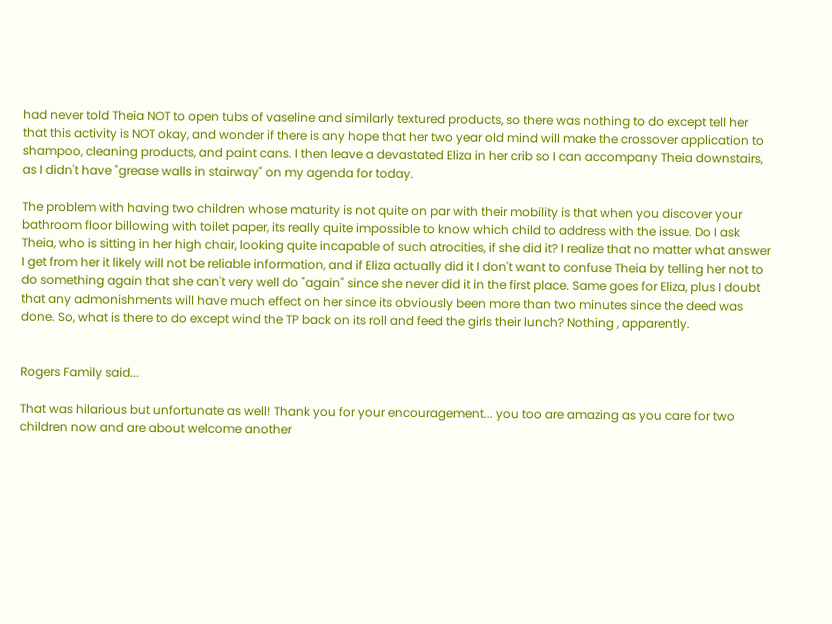had never told Theia NOT to open tubs of vaseline and similarly textured products, so there was nothing to do except tell her that this activity is NOT okay, and wonder if there is any hope that her two year old mind will make the crossover application to shampoo, cleaning products, and paint cans. I then leave a devastated Eliza in her crib so I can accompany Theia downstairs, as I didn't have "grease walls in stairway" on my agenda for today.

The problem with having two children whose maturity is not quite on par with their mobility is that when you discover your bathroom floor billowing with toilet paper, its really quite impossible to know which child to address with the issue. Do I ask Theia, who is sitting in her high chair, looking quite incapable of such atrocities, if she did it? I realize that no matter what answer I get from her it likely will not be reliable information, and if Eliza actually did it I don't want to confuse Theia by telling her not to do something again that she can't very well do "again" since she never did it in the first place. Same goes for Eliza, plus I doubt that any admonishments will have much effect on her since its obviously been more than two minutes since the deed was done. So, what is there to do except wind the TP back on its roll and feed the girls their lunch? Nothing , apparently.


Rogers Family said...

That was hilarious but unfortunate as well! Thank you for your encouragement... you too are amazing as you care for two children now and are about welcome another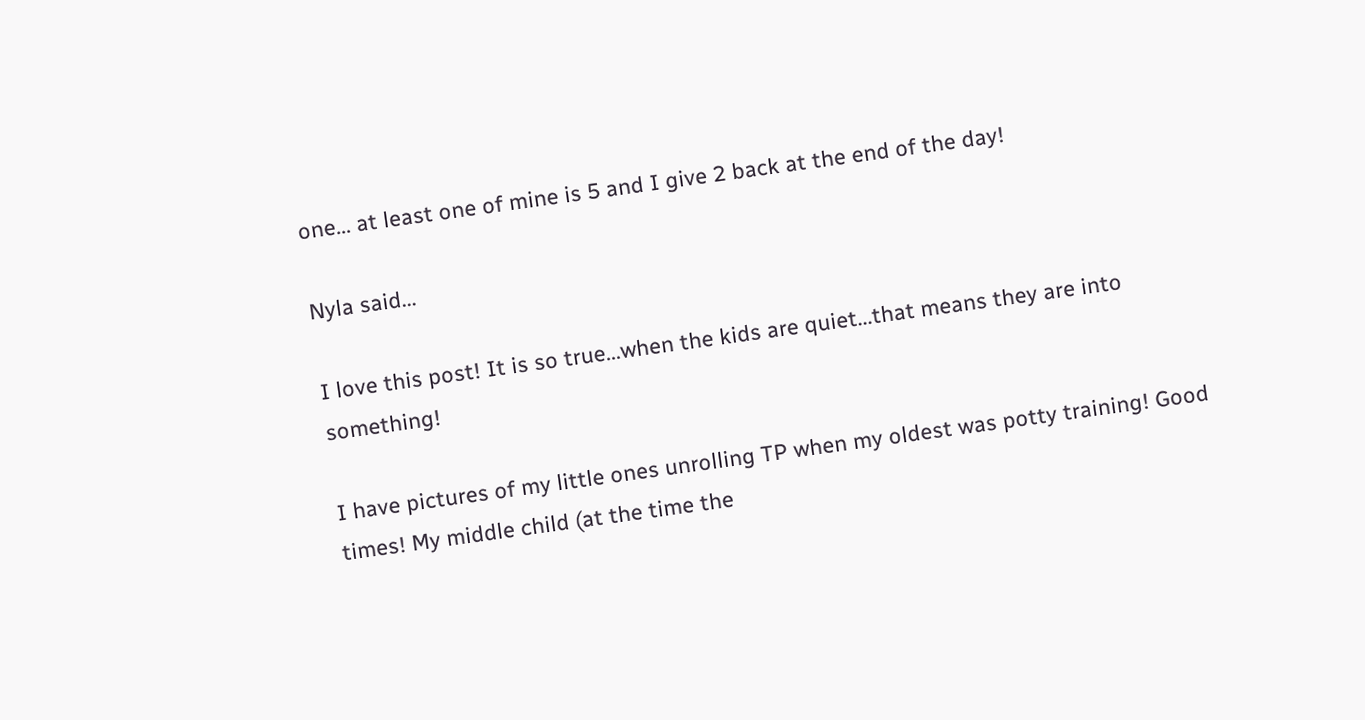one... at least one of mine is 5 and I give 2 back at the end of the day!

Nyla said...

I love this post! It is so true...when the kids are quiet...that means they are into something!

I have pictures of my little ones unrolling TP when my oldest was potty training! Good times! My middle child (at the time the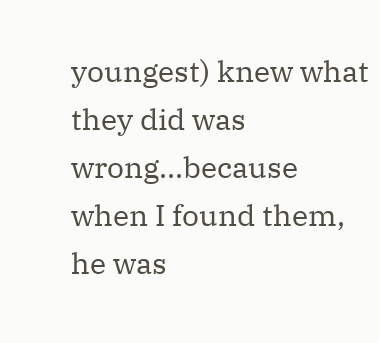youngest) knew what they did was wrong...because when I found them, he was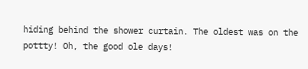hiding behind the shower curtain. The oldest was on the pottty! Oh, the good ole days!